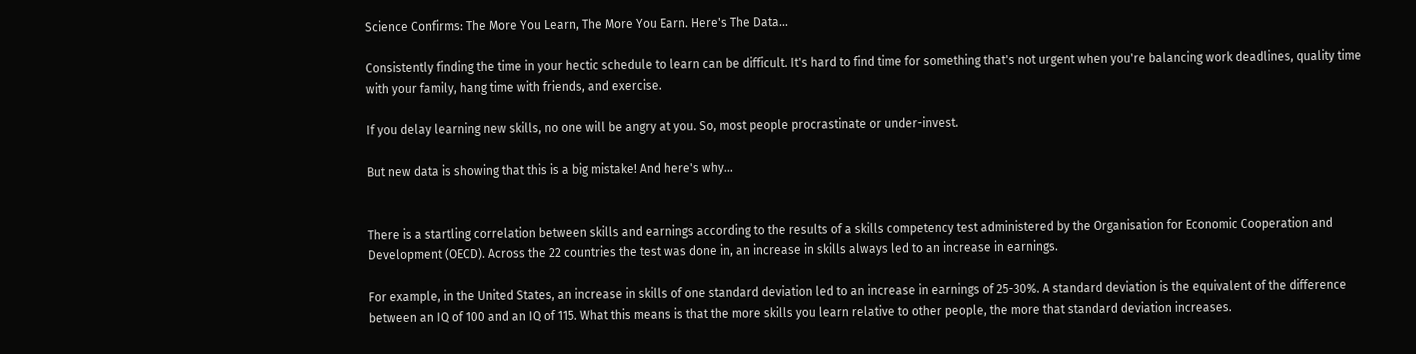Science Confirms: The More You Learn, The More You Earn. Here's The Data...

Consistently finding the time in your hectic schedule to learn can be difficult. It's hard to find time for something that's not urgent when you're balancing work deadlines, quality time with your family, hang time with friends, and exercise.

If you delay learning new skills, no one will be angry at you. So, most people procrastinate or under-invest.

But new data is showing that this is a big mistake! And here's why...


There is a startling correlation between skills and earnings according to the results of a skills competency test administered by the Organisation for Economic Cooperation and Development (OECD). Across the 22 countries the test was done in, an increase in skills always led to an increase in earnings.

For example, in the United States, an increase in skills of one standard deviation led to an increase in earnings of 25-30%. A standard deviation is the equivalent of the difference between an IQ of 100 and an IQ of 115. What this means is that the more skills you learn relative to other people, the more that standard deviation increases.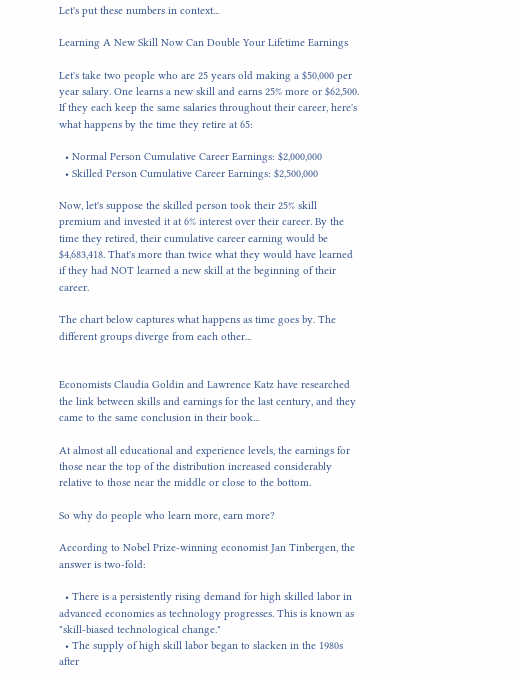Let's put these numbers in context...

Learning A New Skill Now Can Double Your Lifetime Earnings

Let's take two people who are 25 years old making a $50,000 per year salary. One learns a new skill and earns 25% more or $62,500. If they each keep the same salaries throughout their career, here's what happens by the time they retire at 65:

  • Normal Person Cumulative Career Earnings: $2,000,000
  • Skilled Person Cumulative Career Earnings: $2,500,000

Now, let's suppose the skilled person took their 25% skill premium and invested it at 6% interest over their career. By the time they retired, their cumulative career earning would be $4,683,418. That's more than twice what they would have learned if they had NOT learned a new skill at the beginning of their career.

The chart below captures what happens as time goes by. The different groups diverge from each other...


Economists Claudia Goldin and Lawrence Katz have researched the link between skills and earnings for the last century, and they came to the same conclusion in their book...

At almost all educational and experience levels, the earnings for those near the top of the distribution increased considerably relative to those near the middle or close to the bottom.

So why do people who learn more, earn more?

According to Nobel Prize-winning economist Jan Tinbergen, the answer is two-fold:

  • There is a persistently rising demand for high skilled labor in advanced economies as technology progresses. This is known as "skill-biased technological change."
  • The supply of high skill labor began to slacken in the 1980s after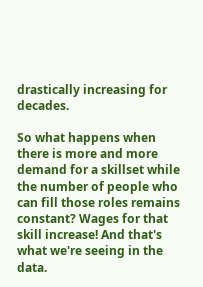drastically increasing for decades.

So what happens when there is more and more demand for a skillset while the number of people who can fill those roles remains constant? Wages for that skill increase! And that's what we're seeing in the data.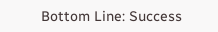Bottom Line: Success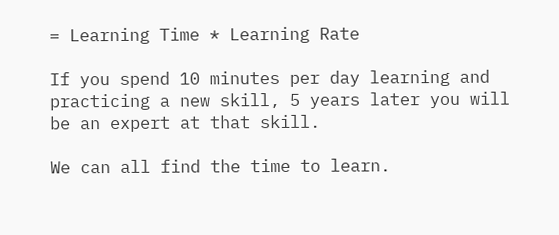= Learning Time * Learning Rate

If you spend 10 minutes per day learning and practicing a new skill, 5 years later you will be an expert at that skill.

We can all find the time to learn.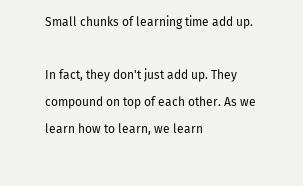Small chunks of learning time add up.

In fact, they don't just add up. They compound on top of each other. As we learn how to learn, we learn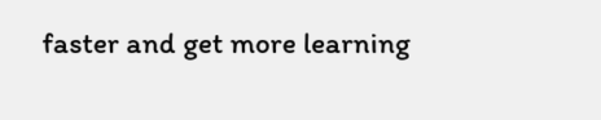faster and get more learning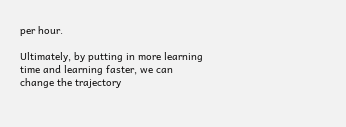per hour.

Ultimately, by putting in more learning time and learning faster, we can change the trajectory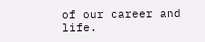of our career and life.